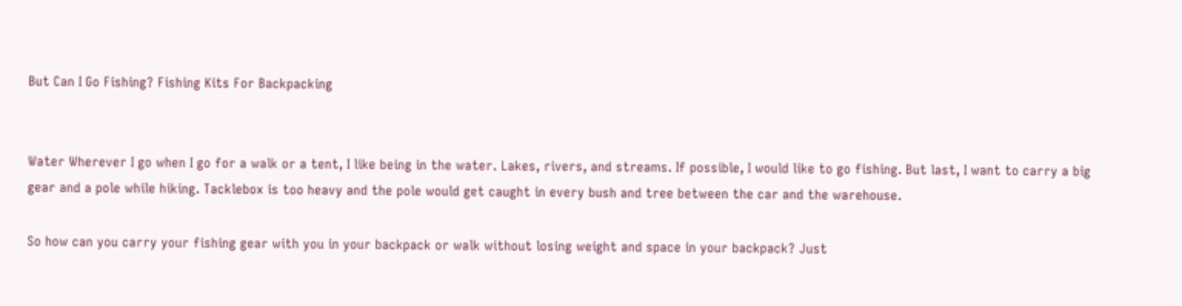But Can I Go Fishing? Fishing Kits For Backpacking


Water Wherever I go when I go for a walk or a tent, I like being in the water. Lakes, rivers, and streams. If possible, I would like to go fishing. But last, I want to carry a big gear and a pole while hiking. Tacklebox is too heavy and the pole would get caught in every bush and tree between the car and the warehouse.

So how can you carry your fishing gear with you in your backpack or walk without losing weight and space in your backpack? Just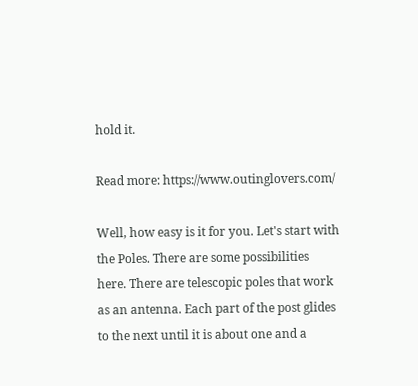hold it.

Read more: https://www.outinglovers.com/

Well, how easy is it for you. Let's start with the Poles. There are some possibilities here. There are telescopic poles that work as an antenna. Each part of the post glides to the next until it is about one and a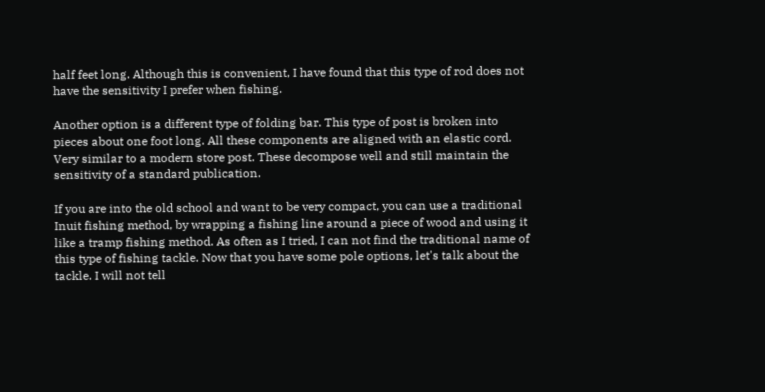half feet long. Although this is convenient, I have found that this type of rod does not have the sensitivity I prefer when fishing.

Another option is a different type of folding bar. This type of post is broken into pieces about one foot long. All these components are aligned with an elastic cord. Very similar to a modern store post. These decompose well and still maintain the sensitivity of a standard publication.

If you are into the old school and want to be very compact, you can use a traditional Inuit fishing method, by wrapping a fishing line around a piece of wood and using it like a tramp fishing method. As often as I tried, I can not find the traditional name of this type of fishing tackle. Now that you have some pole options, let's talk about the tackle. I will not tell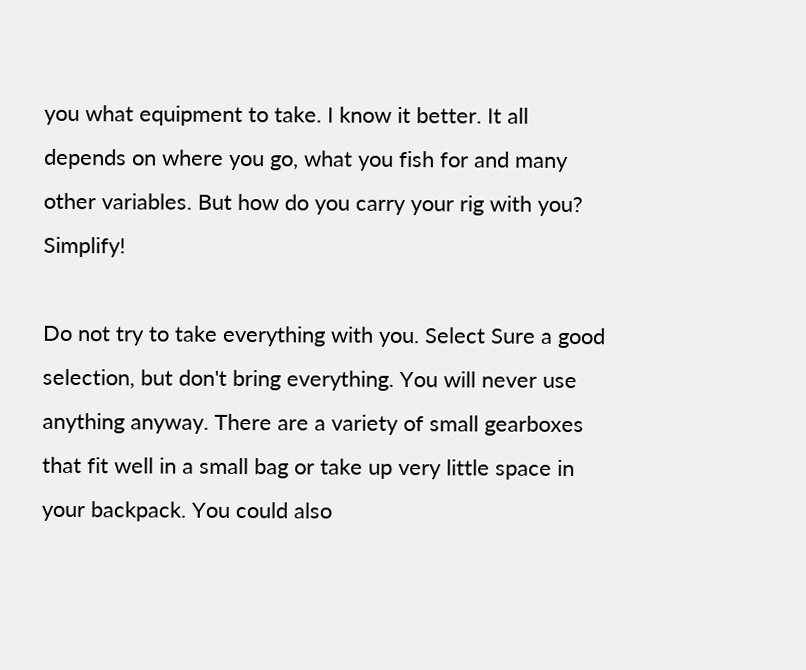you what equipment to take. I know it better. It all depends on where you go, what you fish for and many other variables. But how do you carry your rig with you? Simplify!

Do not try to take everything with you. Select Sure a good selection, but don't bring everything. You will never use anything anyway. There are a variety of small gearboxes that fit well in a small bag or take up very little space in your backpack. You could also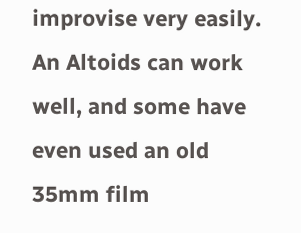improvise very easily. An Altoids can work well, and some have even used an old 35mm film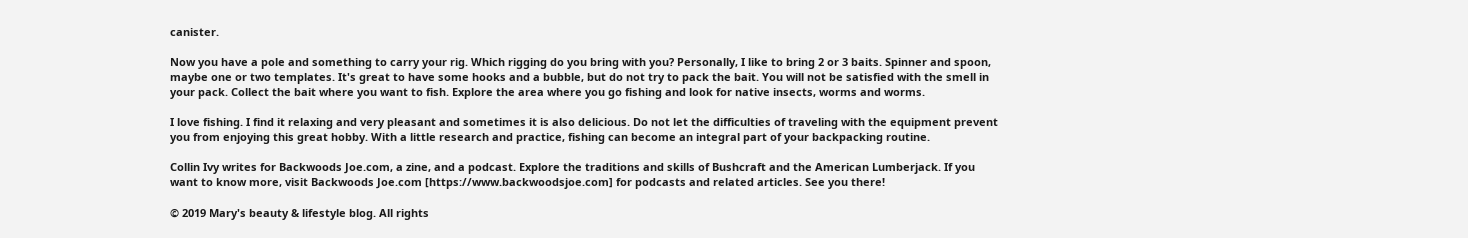canister.

Now you have a pole and something to carry your rig. Which rigging do you bring with you? Personally, I like to bring 2 or 3 baits. Spinner and spoon, maybe one or two templates. It's great to have some hooks and a bubble, but do not try to pack the bait. You will not be satisfied with the smell in your pack. Collect the bait where you want to fish. Explore the area where you go fishing and look for native insects, worms and worms.

I love fishing. I find it relaxing and very pleasant and sometimes it is also delicious. Do not let the difficulties of traveling with the equipment prevent you from enjoying this great hobby. With a little research and practice, fishing can become an integral part of your backpacking routine.

Collin Ivy writes for Backwoods Joe.com, a zine, and a podcast. Explore the traditions and skills of Bushcraft and the American Lumberjack. If you want to know more, visit Backwoods Joe.com [https://www.backwoodsjoe.com] for podcasts and related articles. See you there!

© 2019 Mary's beauty & lifestyle blog. All rights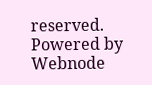reserved.
Powered by Webnode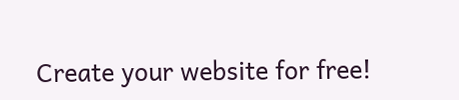Create your website for free!